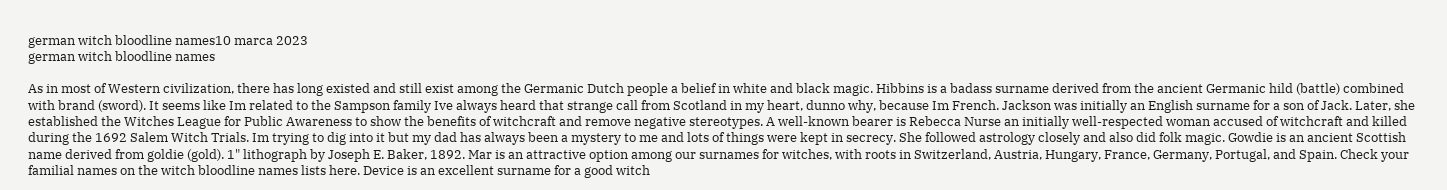german witch bloodline names10 marca 2023
german witch bloodline names

As in most of Western civilization, there has long existed and still exist among the Germanic Dutch people a belief in white and black magic. Hibbins is a badass surname derived from the ancient Germanic hild (battle) combined with brand (sword). It seems like Im related to the Sampson family Ive always heard that strange call from Scotland in my heart, dunno why, because Im French. Jackson was initially an English surname for a son of Jack. Later, she established the Witches League for Public Awareness to show the benefits of witchcraft and remove negative stereotypes. A well-known bearer is Rebecca Nurse an initially well-respected woman accused of witchcraft and killed during the 1692 Salem Witch Trials. Im trying to dig into it but my dad has always been a mystery to me and lots of things were kept in secrecy. She followed astrology closely and also did folk magic. Gowdie is an ancient Scottish name derived from goldie (gold). 1" lithograph by Joseph E. Baker, 1892. Mar is an attractive option among our surnames for witches, with roots in Switzerland, Austria, Hungary, France, Germany, Portugal, and Spain. Check your familial names on the witch bloodline names lists here. Device is an excellent surname for a good witch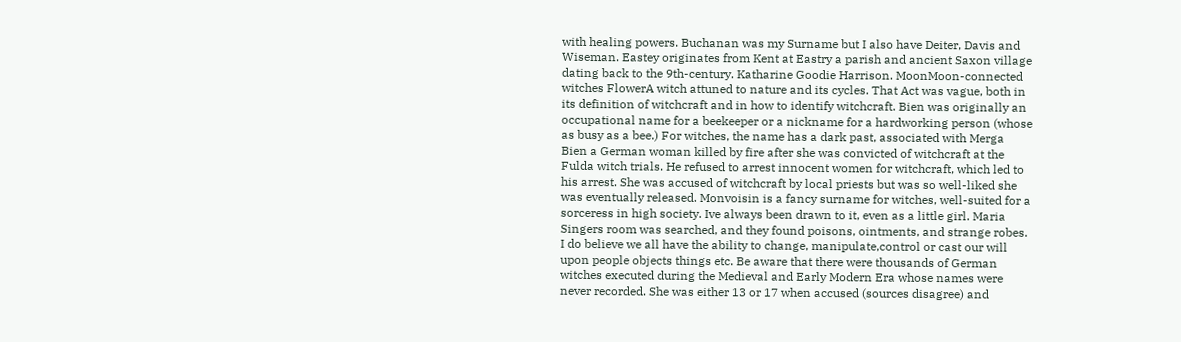with healing powers. Buchanan was my Surname but I also have Deiter, Davis and Wiseman. Eastey originates from Kent at Eastry a parish and ancient Saxon village dating back to the 9th-century. Katharine Goodie Harrison. MoonMoon-connected witches FlowerA witch attuned to nature and its cycles. That Act was vague, both in its definition of witchcraft and in how to identify witchcraft. Bien was originally an occupational name for a beekeeper or a nickname for a hardworking person (whose as busy as a bee.) For witches, the name has a dark past, associated with Merga Bien a German woman killed by fire after she was convicted of witchcraft at the Fulda witch trials. He refused to arrest innocent women for witchcraft, which led to his arrest. She was accused of witchcraft by local priests but was so well-liked she was eventually released. Monvoisin is a fancy surname for witches, well-suited for a sorceress in high society. Ive always been drawn to it, even as a little girl. Maria Singers room was searched, and they found poisons, ointments, and strange robes. I do believe we all have the ability to change, manipulate,control or cast our will upon people objects things etc. Be aware that there were thousands of German witches executed during the Medieval and Early Modern Era whose names were never recorded. She was either 13 or 17 when accused (sources disagree) and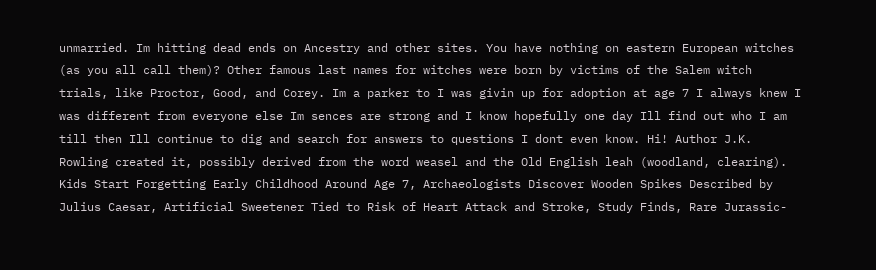unmarried. Im hitting dead ends on Ancestry and other sites. You have nothing on eastern European witches (as you all call them)? Other famous last names for witches were born by victims of the Salem witch trials, like Proctor, Good, and Corey. Im a parker to I was givin up for adoption at age 7 I always knew I was different from everyone else Im sences are strong and I know hopefully one day Ill find out who I am till then Ill continue to dig and search for answers to questions I dont even know. Hi! Author J.K. Rowling created it, possibly derived from the word weasel and the Old English leah (woodland, clearing). Kids Start Forgetting Early Childhood Around Age 7, Archaeologists Discover Wooden Spikes Described by Julius Caesar, Artificial Sweetener Tied to Risk of Heart Attack and Stroke, Study Finds, Rare Jurassic-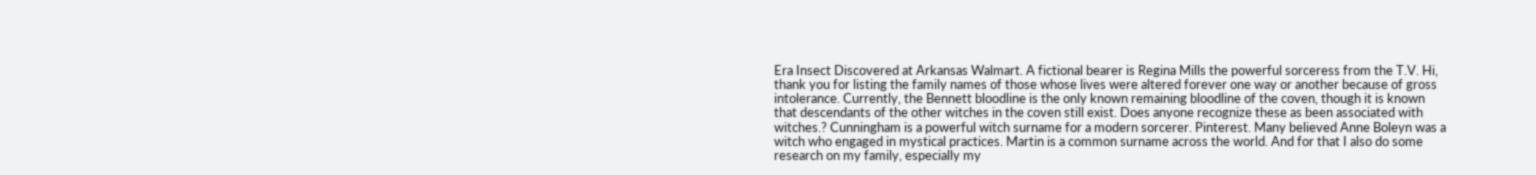Era Insect Discovered at Arkansas Walmart. A fictional bearer is Regina Mills the powerful sorceress from the T.V. Hi, thank you for listing the family names of those whose lives were altered forever one way or another because of gross intolerance. Currently, the Bennett bloodline is the only known remaining bloodline of the coven, though it is known that descendants of the other witches in the coven still exist. Does anyone recognize these as been associated with witches.? Cunningham is a powerful witch surname for a modern sorcerer. Pinterest. Many believed Anne Boleyn was a witch who engaged in mystical practices. Martin is a common surname across the world. And for that I also do some research on my family, especially my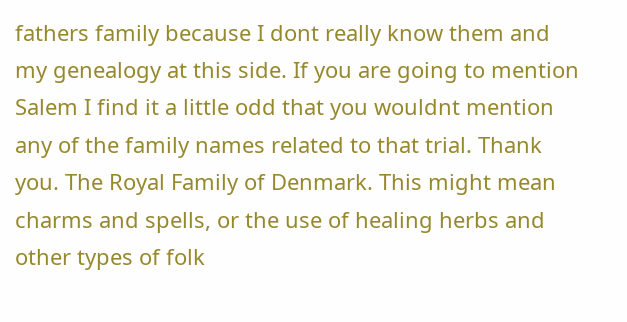fathers family because I dont really know them and my genealogy at this side. If you are going to mention Salem I find it a little odd that you wouldnt mention any of the family names related to that trial. Thank you. The Royal Family of Denmark. This might mean charms and spells, or the use of healing herbs and other types of folk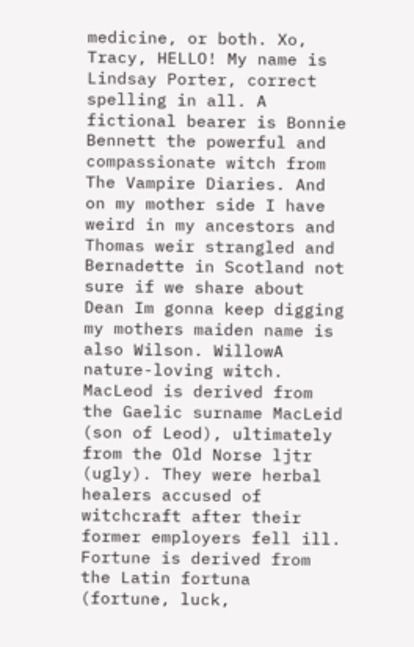medicine, or both. Xo, Tracy, HELLO! My name is Lindsay Porter, correct spelling in all. A fictional bearer is Bonnie Bennett the powerful and compassionate witch from The Vampire Diaries. And on my mother side I have weird in my ancestors and Thomas weir strangled and Bernadette in Scotland not sure if we share about Dean Im gonna keep digging my mothers maiden name is also Wilson. WillowA nature-loving witch. MacLeod is derived from the Gaelic surname MacLeid (son of Leod), ultimately from the Old Norse ljtr (ugly). They were herbal healers accused of witchcraft after their former employers fell ill. Fortune is derived from the Latin fortuna (fortune, luck,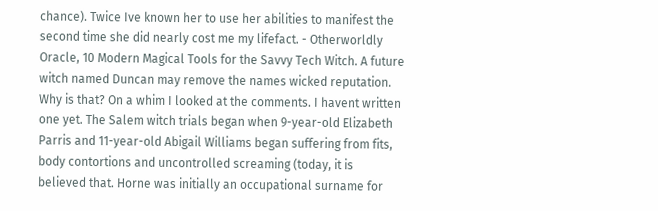chance). Twice Ive known her to use her abilities to manifest the second time she did nearly cost me my lifefact. - Otherworldly Oracle, 10 Modern Magical Tools for the Savvy Tech Witch. A future witch named Duncan may remove the names wicked reputation. Why is that? On a whim I looked at the comments. I havent written one yet. The Salem witch trials began when 9-year-old Elizabeth Parris and 11-year-old Abigail Williams began suffering from fits, body contortions and uncontrolled screaming (today, it is believed that. Horne was initially an occupational surname for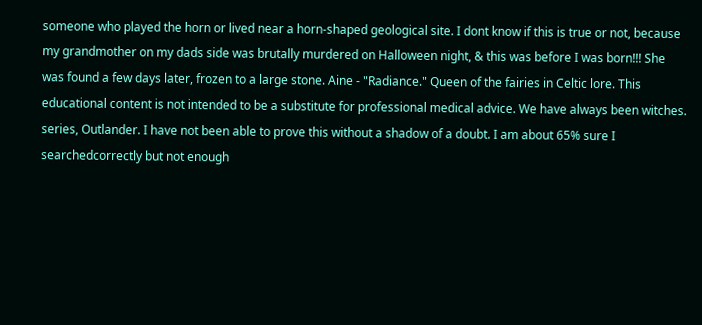someone who played the horn or lived near a horn-shaped geological site. I dont know if this is true or not, because my grandmother on my dads side was brutally murdered on Halloween night, & this was before I was born!!! She was found a few days later, frozen to a large stone. Aine - "Radiance." Queen of the fairies in Celtic lore. This educational content is not intended to be a substitute for professional medical advice. We have always been witches. series, Outlander. I have not been able to prove this without a shadow of a doubt. I am about 65% sure I searchedcorrectly but not enough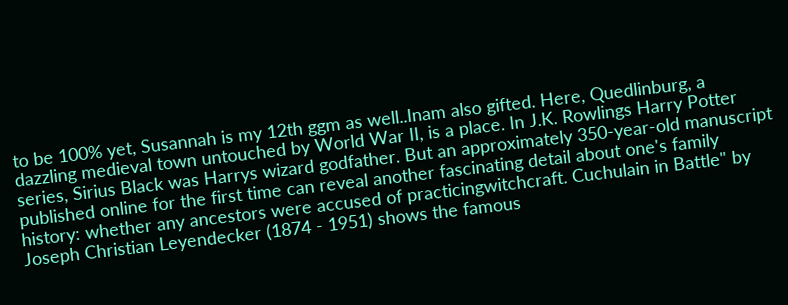to be 100% yet, Susannah is my 12th ggm as well..Inam also gifted. Here, Quedlinburg, a dazzling medieval town untouched by World War II, is a place. In J.K. Rowlings Harry Potter series, Sirius Black was Harrys wizard godfather. But an approximately 350-year-old manuscript published online for the first time can reveal another fascinating detail about one's family history: whether any ancestors were accused of practicingwitchcraft. Cuchulain in Battle" by Joseph Christian Leyendecker (1874 - 1951) shows the famous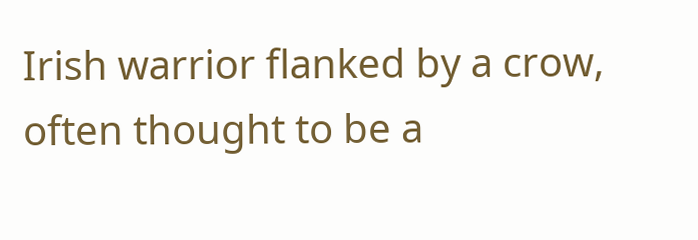Irish warrior flanked by a crow, often thought to be a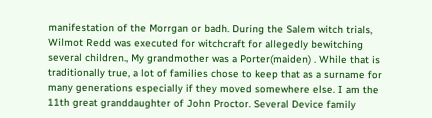manifestation of the Morrgan or badh. During the Salem witch trials, Wilmot Redd was executed for witchcraft for allegedly bewitching several children., My grandmother was a Porter(maiden) . While that is traditionally true, a lot of families chose to keep that as a surname for many generations especially if they moved somewhere else. I am the 11th great granddaughter of John Proctor. Several Device family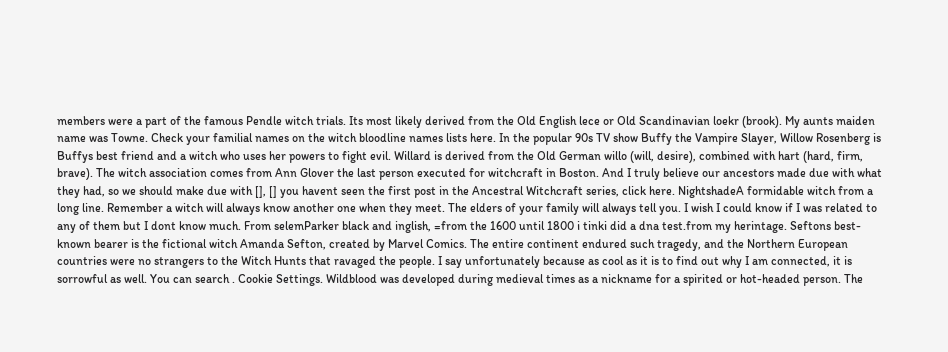members were a part of the famous Pendle witch trials. Its most likely derived from the Old English lece or Old Scandinavian loekr (brook). My aunts maiden name was Towne. Check your familial names on the witch bloodline names lists here. In the popular 90s TV show Buffy the Vampire Slayer, Willow Rosenberg is Buffys best friend and a witch who uses her powers to fight evil. Willard is derived from the Old German willo (will, desire), combined with hart (hard, firm, brave). The witch association comes from Ann Glover the last person executed for witchcraft in Boston. And I truly believe our ancestors made due with what they had, so we should make due with [], [] you havent seen the first post in the Ancestral Witchcraft series, click here. NightshadeA formidable witch from a long line. Remember a witch will always know another one when they meet. The elders of your family will always tell you. I wish I could know if I was related to any of them but I dont know much. From selemParker black and inglish, =from the 1600 until 1800 i tinki did a dna test.from my herintage. Seftons best-known bearer is the fictional witch Amanda Sefton, created by Marvel Comics. The entire continent endured such tragedy, and the Northern European countries were no strangers to the Witch Hunts that ravaged the people. I say unfortunately because as cool as it is to find out why I am connected, it is sorrowful as well. You can search . Cookie Settings. Wildblood was developed during medieval times as a nickname for a spirited or hot-headed person. The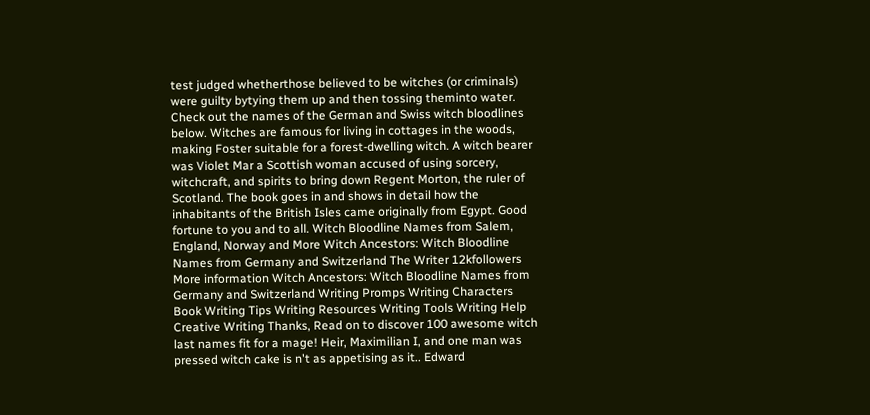test judged whetherthose believed to be witches (or criminals) were guilty bytying them up and then tossing theminto water. Check out the names of the German and Swiss witch bloodlines below. Witches are famous for living in cottages in the woods, making Foster suitable for a forest-dwelling witch. A witch bearer was Violet Mar a Scottish woman accused of using sorcery, witchcraft, and spirits to bring down Regent Morton, the ruler of Scotland. The book goes in and shows in detail how the inhabitants of the British Isles came originally from Egypt. Good fortune to you and to all. Witch Bloodline Names from Salem, England, Norway and More Witch Ancestors: Witch Bloodline Names from Germany and Switzerland The Writer 12kfollowers More information Witch Ancestors: Witch Bloodline Names from Germany and Switzerland Writing Promps Writing Characters Book Writing Tips Writing Resources Writing Tools Writing Help Creative Writing Thanks, Read on to discover 100 awesome witch last names fit for a mage! Heir, Maximilian I, and one man was pressed witch cake is n't as appetising as it.. Edward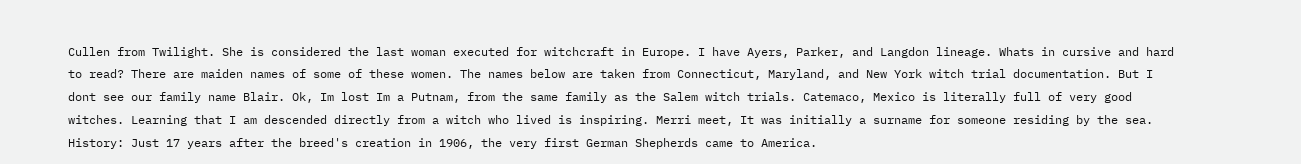Cullen from Twilight. She is considered the last woman executed for witchcraft in Europe. I have Ayers, Parker, and Langdon lineage. Whats in cursive and hard to read? There are maiden names of some of these women. The names below are taken from Connecticut, Maryland, and New York witch trial documentation. But I dont see our family name Blair. Ok, Im lost Im a Putnam, from the same family as the Salem witch trials. Catemaco, Mexico is literally full of very good witches. Learning that I am descended directly from a witch who lived is inspiring. Merri meet, It was initially a surname for someone residing by the sea. History: Just 17 years after the breed's creation in 1906, the very first German Shepherds came to America.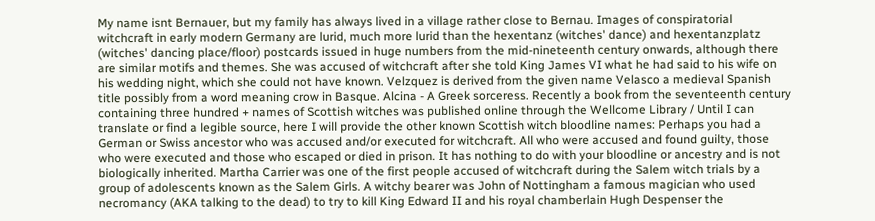My name isnt Bernauer, but my family has always lived in a village rather close to Bernau. Images of conspiratorial witchcraft in early modern Germany are lurid, much more lurid than the hexentanz (witches' dance) and hexentanzplatz (witches' dancing place/floor) postcards issued in huge numbers from the mid-nineteenth century onwards, although there are similar motifs and themes. She was accused of witchcraft after she told King James VI what he had said to his wife on his wedding night, which she could not have known. Velzquez is derived from the given name Velasco a medieval Spanish title possibly from a word meaning crow in Basque. Alcina - A Greek sorceress. Recently a book from the seventeenth century containing three hundred + names of Scottish witches was published online through the Wellcome Library / Until I can translate or find a legible source, here I will provide the other known Scottish witch bloodline names: Perhaps you had a German or Swiss ancestor who was accused and/or executed for witchcraft. All who were accused and found guilty, those who were executed and those who escaped or died in prison. It has nothing to do with your bloodline or ancestry and is not biologically inherited. Martha Carrier was one of the first people accused of witchcraft during the Salem witch trials by a group of adolescents known as the Salem Girls. A witchy bearer was John of Nottingham a famous magician who used necromancy (AKA talking to the dead) to try to kill King Edward II and his royal chamberlain Hugh Despenser the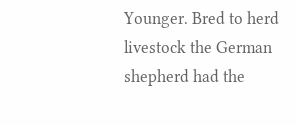Younger. Bred to herd livestock the German shepherd had the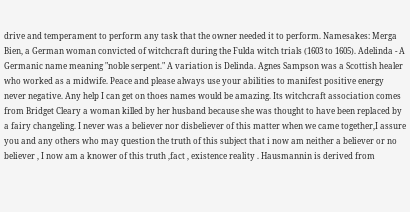drive and temperament to perform any task that the owner needed it to perform. Namesakes: Merga Bien, a German woman convicted of witchcraft during the Fulda witch trials (1603 to 1605). Adelinda - A Germanic name meaning "noble serpent." A variation is Delinda. Agnes Sampson was a Scottish healer who worked as a midwife. Peace and please always use your abilities to manifest positive energy never negative. Any help I can get on thoes names would be amazing. Its witchcraft association comes from Bridget Cleary a woman killed by her husband because she was thought to have been replaced by a fairy changeling. I never was a believer nor disbeliever of this matter when we came together,I assure you and any others who may question the truth of this subject that i now am neither a believer or no believer , I now am a knower of this truth ,fact , existence reality . Hausmannin is derived from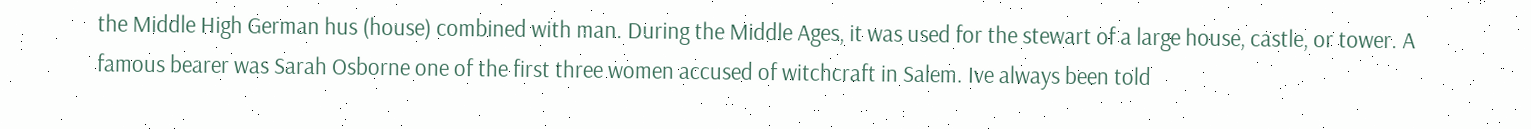the Middle High German hus (house) combined with man. During the Middle Ages, it was used for the stewart of a large house, castle, or tower. A famous bearer was Sarah Osborne one of the first three women accused of witchcraft in Salem. Ive always been told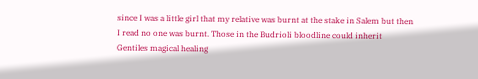since I was a little girl that my relative was burnt at the stake in Salem but then I read no one was burnt. Those in the Budrioli bloodline could inherit Gentiles magical healing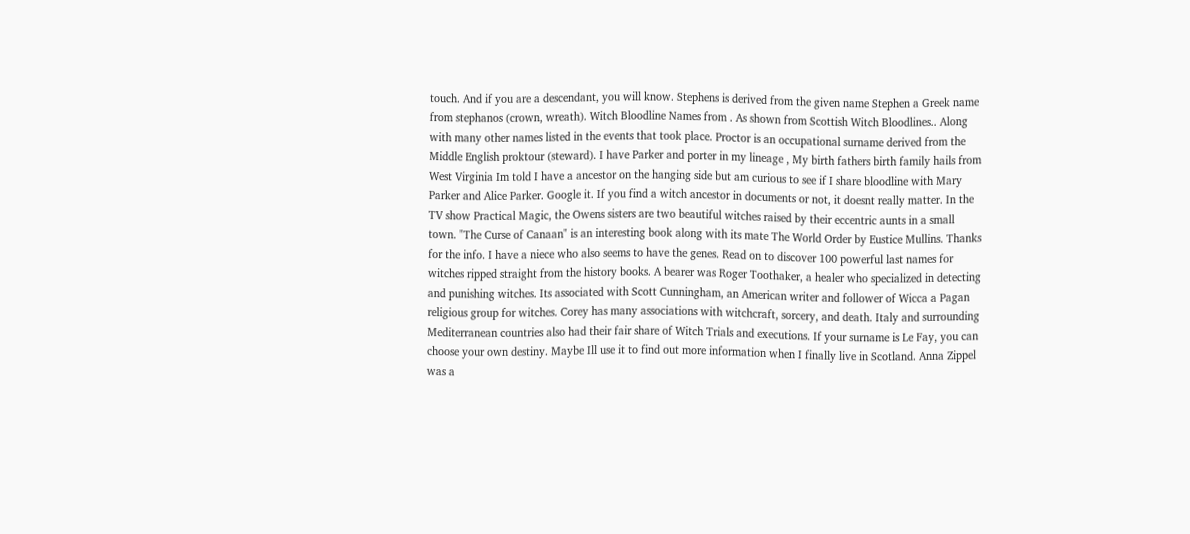touch. And if you are a descendant, you will know. Stephens is derived from the given name Stephen a Greek name from stephanos (crown, wreath). Witch Bloodline Names from . As shown from Scottish Witch Bloodlines.. Along with many other names listed in the events that took place. Proctor is an occupational surname derived from the Middle English proktour (steward). I have Parker and porter in my lineage , My birth fathers birth family hails from West Virginia Im told I have a ancestor on the hanging side but am curious to see if I share bloodline with Mary Parker and Alice Parker. Google it. If you find a witch ancestor in documents or not, it doesnt really matter. In the TV show Practical Magic, the Owens sisters are two beautiful witches raised by their eccentric aunts in a small town. "The Curse of Canaan" is an interesting book along with its mate The World Order by Eustice Mullins. Thanks for the info. I have a niece who also seems to have the genes. Read on to discover 100 powerful last names for witches ripped straight from the history books. A bearer was Roger Toothaker, a healer who specialized in detecting and punishing witches. Its associated with Scott Cunningham, an American writer and follower of Wicca a Pagan religious group for witches. Corey has many associations with witchcraft, sorcery, and death. Italy and surrounding Mediterranean countries also had their fair share of Witch Trials and executions. If your surname is Le Fay, you can choose your own destiny. Maybe Ill use it to find out more information when I finally live in Scotland. Anna Zippel was a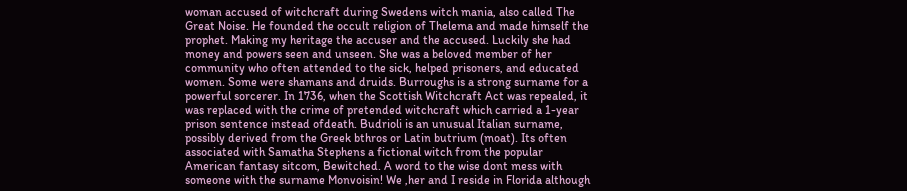woman accused of witchcraft during Swedens witch mania, also called The Great Noise. He founded the occult religion of Thelema and made himself the prophet. Making my heritage the accuser and the accused. Luckily she had money and powers seen and unseen. She was a beloved member of her community who often attended to the sick, helped prisoners, and educated women. Some were shamans and druids. Burroughs is a strong surname for a powerful sorcerer. In 1736, when the Scottish Witchcraft Act was repealed, it was replaced with the crime of pretended witchcraft which carried a 1-year prison sentence instead ofdeath. Budrioli is an unusual Italian surname, possibly derived from the Greek bthros or Latin butrium (moat). Its often associated with Samatha Stephens a fictional witch from the popular American fantasy sitcom, Bewitched. A word to the wise dont mess with someone with the surname Monvoisin! We ,her and I reside in Florida although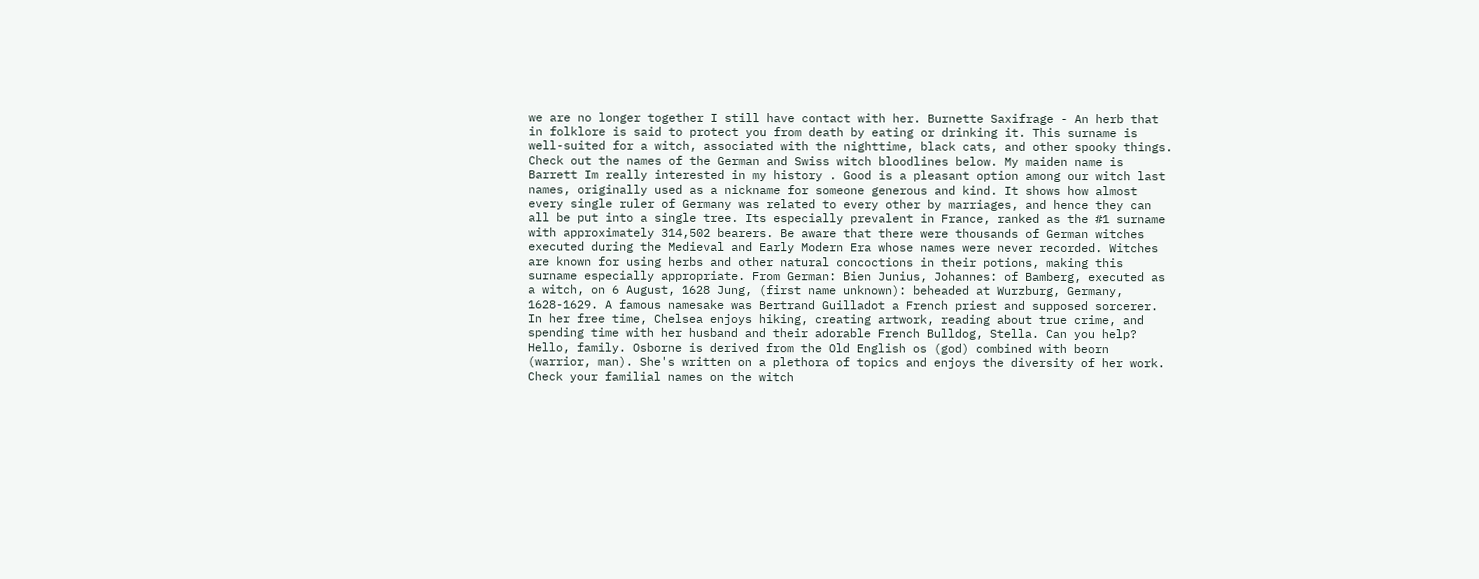we are no longer together I still have contact with her. Burnette Saxifrage - An herb that in folklore is said to protect you from death by eating or drinking it. This surname is well-suited for a witch, associated with the nighttime, black cats, and other spooky things. Check out the names of the German and Swiss witch bloodlines below. My maiden name is Barrett Im really interested in my history . Good is a pleasant option among our witch last names, originally used as a nickname for someone generous and kind. It shows how almost every single ruler of Germany was related to every other by marriages, and hence they can all be put into a single tree. Its especially prevalent in France, ranked as the #1 surname with approximately 314,502 bearers. Be aware that there were thousands of German witches executed during the Medieval and Early Modern Era whose names were never recorded. Witches are known for using herbs and other natural concoctions in their potions, making this surname especially appropriate. From German: Bien Junius, Johannes: of Bamberg, executed as a witch, on 6 August, 1628 Jung, (first name unknown): beheaded at Wurzburg, Germany, 1628-1629. A famous namesake was Bertrand Guilladot a French priest and supposed sorcerer. In her free time, Chelsea enjoys hiking, creating artwork, reading about true crime, and spending time with her husband and their adorable French Bulldog, Stella. Can you help? Hello, family. Osborne is derived from the Old English os (god) combined with beorn (warrior, man). She's written on a plethora of topics and enjoys the diversity of her work. Check your familial names on the witch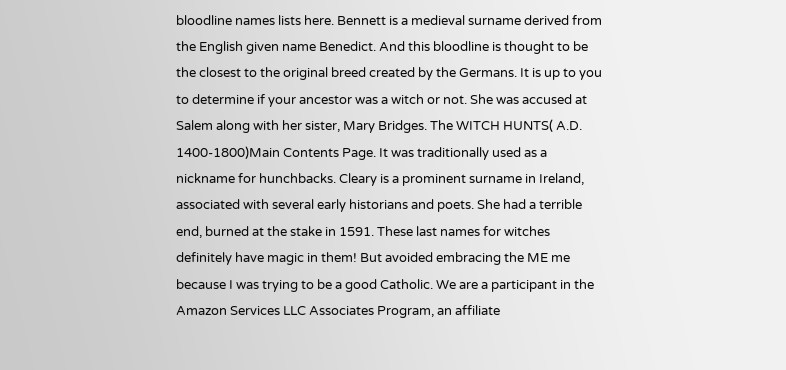bloodline names lists here. Bennett is a medieval surname derived from the English given name Benedict. And this bloodline is thought to be the closest to the original breed created by the Germans. It is up to you to determine if your ancestor was a witch or not. She was accused at Salem along with her sister, Mary Bridges. The WITCH HUNTS( A.D. 1400-1800)Main Contents Page. It was traditionally used as a nickname for hunchbacks. Cleary is a prominent surname in Ireland, associated with several early historians and poets. She had a terrible end, burned at the stake in 1591. These last names for witches definitely have magic in them! But avoided embracing the ME me because I was trying to be a good Catholic. We are a participant in the Amazon Services LLC Associates Program, an affiliate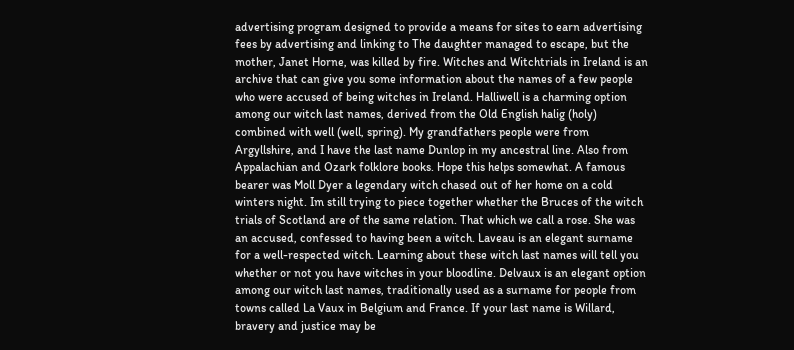advertising program designed to provide a means for sites to earn advertising fees by advertising and linking to The daughter managed to escape, but the mother, Janet Horne, was killed by fire. Witches and Witchtrials in Ireland is an archive that can give you some information about the names of a few people who were accused of being witches in Ireland. Halliwell is a charming option among our witch last names, derived from the Old English halig (holy) combined with well (well, spring). My grandfathers people were from Argyllshire, and I have the last name Dunlop in my ancestral line. Also from Appalachian and Ozark folklore books. Hope this helps somewhat. A famous bearer was Moll Dyer a legendary witch chased out of her home on a cold winters night. Im still trying to piece together whether the Bruces of the witch trials of Scotland are of the same relation. That which we call a rose. She was an accused, confessed to having been a witch. Laveau is an elegant surname for a well-respected witch. Learning about these witch last names will tell you whether or not you have witches in your bloodline. Delvaux is an elegant option among our witch last names, traditionally used as a surname for people from towns called La Vaux in Belgium and France. If your last name is Willard, bravery and justice may be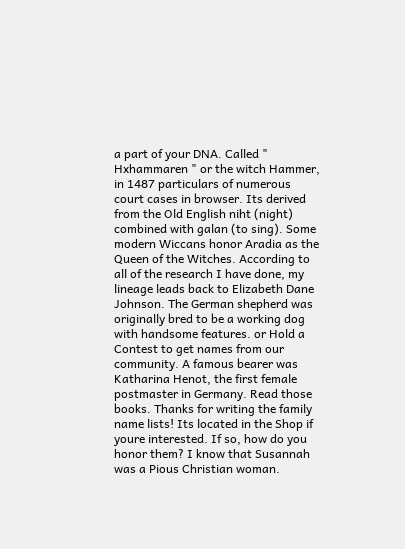a part of your DNA. Called " Hxhammaren " or the witch Hammer, in 1487 particulars of numerous court cases in browser. Its derived from the Old English niht (night) combined with galan (to sing). Some modern Wiccans honor Aradia as the Queen of the Witches. According to all of the research I have done, my lineage leads back to Elizabeth Dane Johnson. The German shepherd was originally bred to be a working dog with handsome features. or Hold a Contest to get names from our community. A famous bearer was Katharina Henot, the first female postmaster in Germany. Read those books. Thanks for writing the family name lists! Its located in the Shop if youre interested. If so, how do you honor them? I know that Susannah was a Pious Christian woman.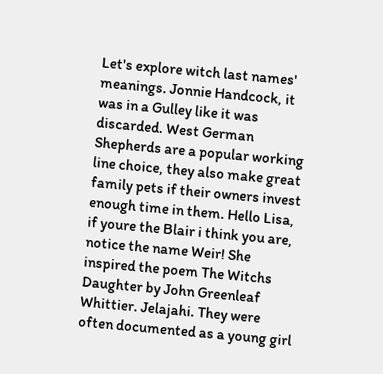Let's explore witch last names' meanings. Jonnie Handcock, it was in a Gulley like it was discarded. West German Shepherds are a popular working line choice, they also make great family pets if their owners invest enough time in them. Hello Lisa, if youre the Blair i think you are, notice the name Weir! She inspired the poem The Witchs Daughter by John Greenleaf Whittier. Jelajahi. They were often documented as a young girl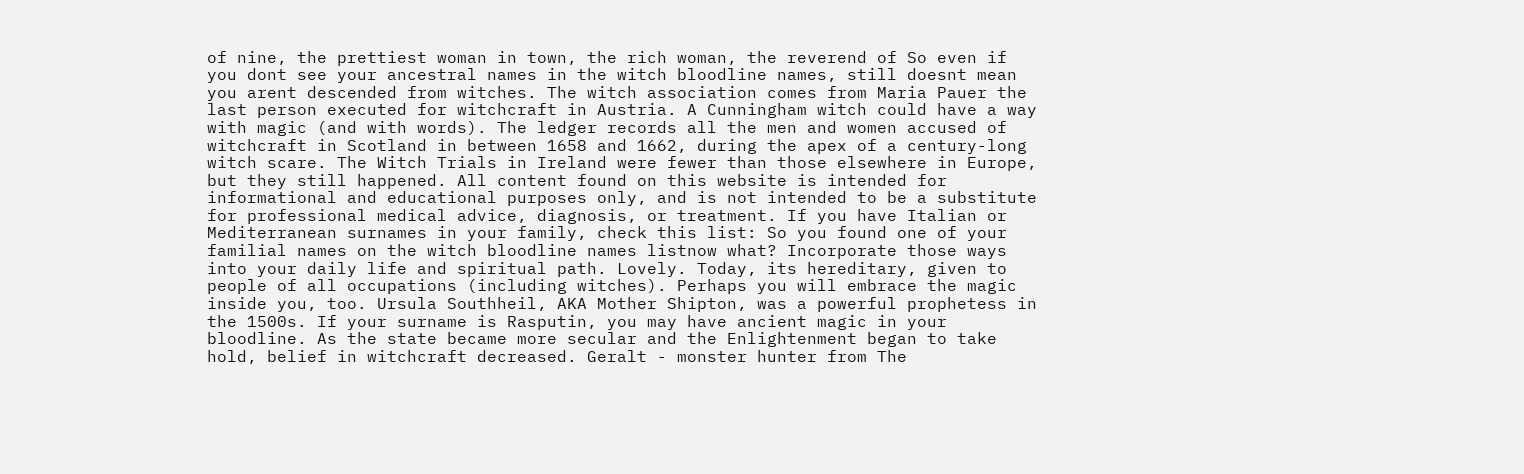of nine, the prettiest woman in town, the rich woman, the reverend of So even if you dont see your ancestral names in the witch bloodline names, still doesnt mean you arent descended from witches. The witch association comes from Maria Pauer the last person executed for witchcraft in Austria. A Cunningham witch could have a way with magic (and with words). The ledger records all the men and women accused of witchcraft in Scotland in between 1658 and 1662, during the apex of a century-long witch scare. The Witch Trials in Ireland were fewer than those elsewhere in Europe, but they still happened. All content found on this website is intended for informational and educational purposes only, and is not intended to be a substitute for professional medical advice, diagnosis, or treatment. If you have Italian or Mediterranean surnames in your family, check this list: So you found one of your familial names on the witch bloodline names listnow what? Incorporate those ways into your daily life and spiritual path. Lovely. Today, its hereditary, given to people of all occupations (including witches). Perhaps you will embrace the magic inside you, too. Ursula Southheil, AKA Mother Shipton, was a powerful prophetess in the 1500s. If your surname is Rasputin, you may have ancient magic in your bloodline. As the state became more secular and the Enlightenment began to take hold, belief in witchcraft decreased. Geralt - monster hunter from The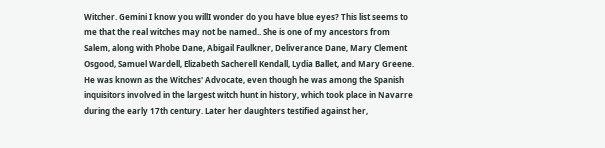Witcher. Gemini I know you willI wonder do you have blue eyes? This list seems to me that the real witches may not be named.. She is one of my ancestors from Salem, along with Phobe Dane, Abigail Faulkner, Deliverance Dane, Mary Clement Osgood, Samuel Wardell, Elizabeth Sacherell Kendall, Lydia Ballet, and Mary Greene. He was known as the Witches' Advocate, even though he was among the Spanish inquisitors involved in the largest witch hunt in history, which took place in Navarre during the early 17th century. Later her daughters testified against her,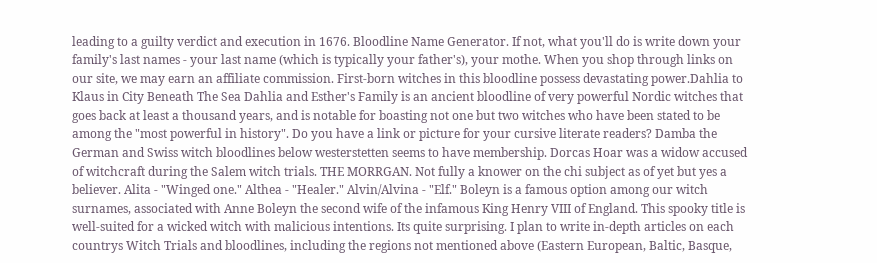leading to a guilty verdict and execution in 1676. Bloodline Name Generator. If not, what you'll do is write down your family's last names - your last name (which is typically your father's), your mothe. When you shop through links on our site, we may earn an affiliate commission. First-born witches in this bloodline possess devastating power.Dahlia to Klaus in City Beneath The Sea Dahlia and Esther's Family is an ancient bloodline of very powerful Nordic witches that goes back at least a thousand years, and is notable for boasting not one but two witches who have been stated to be among the "most powerful in history". Do you have a link or picture for your cursive literate readers? Damba the German and Swiss witch bloodlines below westerstetten seems to have membership. Dorcas Hoar was a widow accused of witchcraft during the Salem witch trials. THE MORRGAN. Not fully a knower on the chi subject as of yet but yes a believer. Alita - "Winged one." Althea - "Healer." Alvin/Alvina - "Elf." Boleyn is a famous option among our witch surnames, associated with Anne Boleyn the second wife of the infamous King Henry VIII of England. This spooky title is well-suited for a wicked witch with malicious intentions. Its quite surprising. I plan to write in-depth articles on each countrys Witch Trials and bloodlines, including the regions not mentioned above (Eastern European, Baltic, Basque,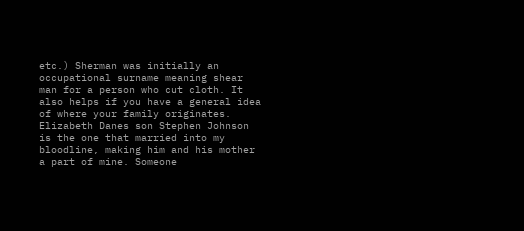etc.) Sherman was initially an occupational surname meaning shear man for a person who cut cloth. It also helps if you have a general idea of where your family originates. Elizabeth Danes son Stephen Johnson is the one that married into my bloodline, making him and his mother a part of mine. Someone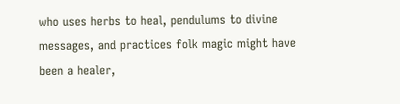who uses herbs to heal, pendulums to divine messages, and practices folk magic might have been a healer,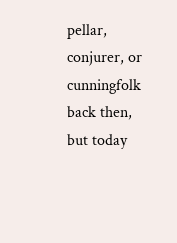pellar, conjurer, or cunningfolk back then, but today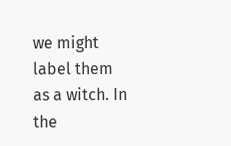we might label them as a witch. In the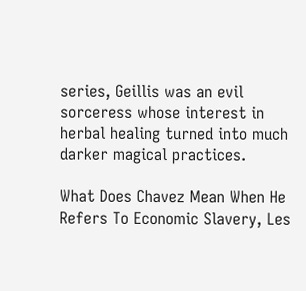series, Geillis was an evil sorceress whose interest in herbal healing turned into much darker magical practices.

What Does Chavez Mean When He Refers To Economic Slavery, Les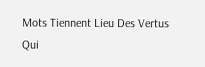Mots Tiennent Lieu Des Vertus Qui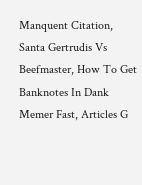Manquent Citation, Santa Gertrudis Vs Beefmaster, How To Get Banknotes In Dank Memer Fast, Articles G